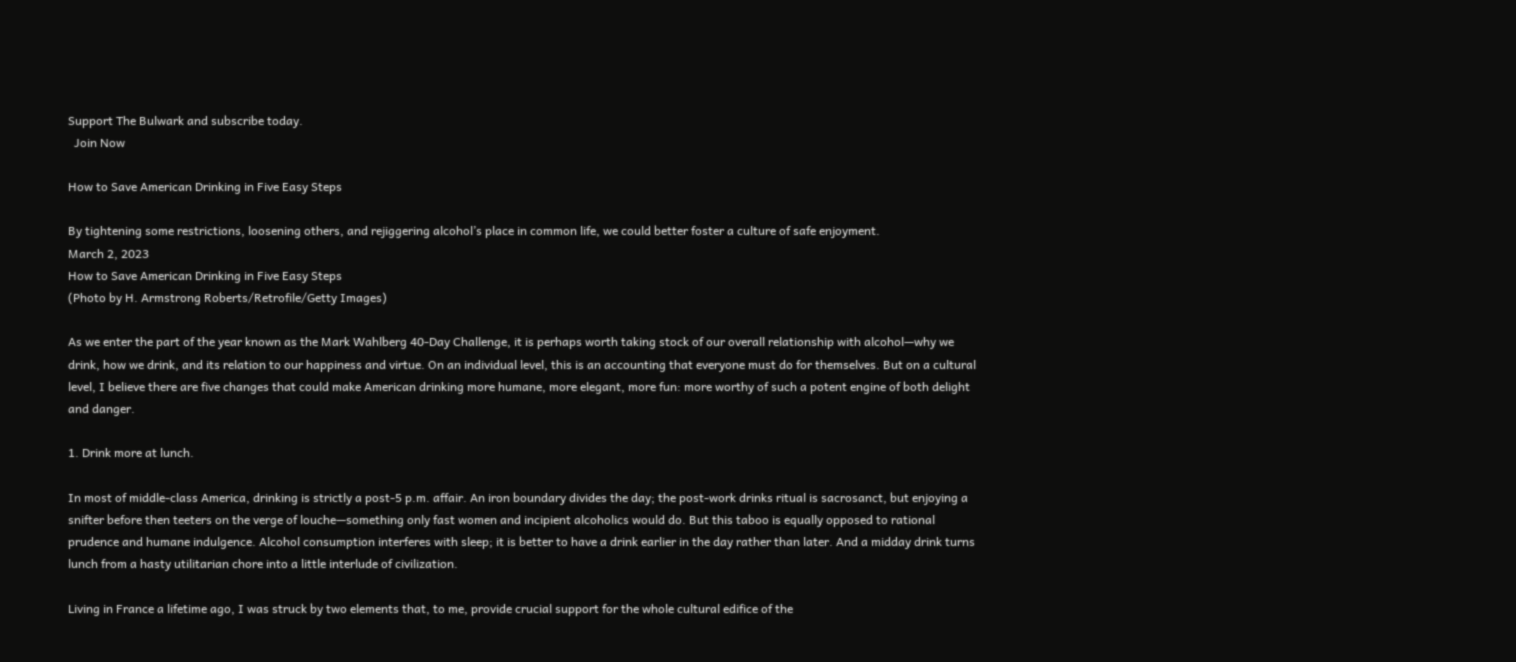Support The Bulwark and subscribe today.
  Join Now

How to Save American Drinking in Five Easy Steps

By tightening some restrictions, loosening others, and rejiggering alcohol’s place in common life, we could better foster a culture of safe enjoyment.
March 2, 2023
How to Save American Drinking in Five Easy Steps
(Photo by H. Armstrong Roberts/Retrofile/Getty Images)

As we enter the part of the year known as the Mark Wahlberg 40-Day Challenge, it is perhaps worth taking stock of our overall relationship with alcohol—why we drink, how we drink, and its relation to our happiness and virtue. On an individual level, this is an accounting that everyone must do for themselves. But on a cultural level, I believe there are five changes that could make American drinking more humane, more elegant, more fun: more worthy of such a potent engine of both delight and danger.

1. Drink more at lunch.

In most of middle-class America, drinking is strictly a post-5 p.m. affair. An iron boundary divides the day; the post-work drinks ritual is sacrosanct, but enjoying a snifter before then teeters on the verge of louche—something only fast women and incipient alcoholics would do. But this taboo is equally opposed to rational prudence and humane indulgence. Alcohol consumption interferes with sleep; it is better to have a drink earlier in the day rather than later. And a midday drink turns lunch from a hasty utilitarian chore into a little interlude of civilization.

Living in France a lifetime ago, I was struck by two elements that, to me, provide crucial support for the whole cultural edifice of the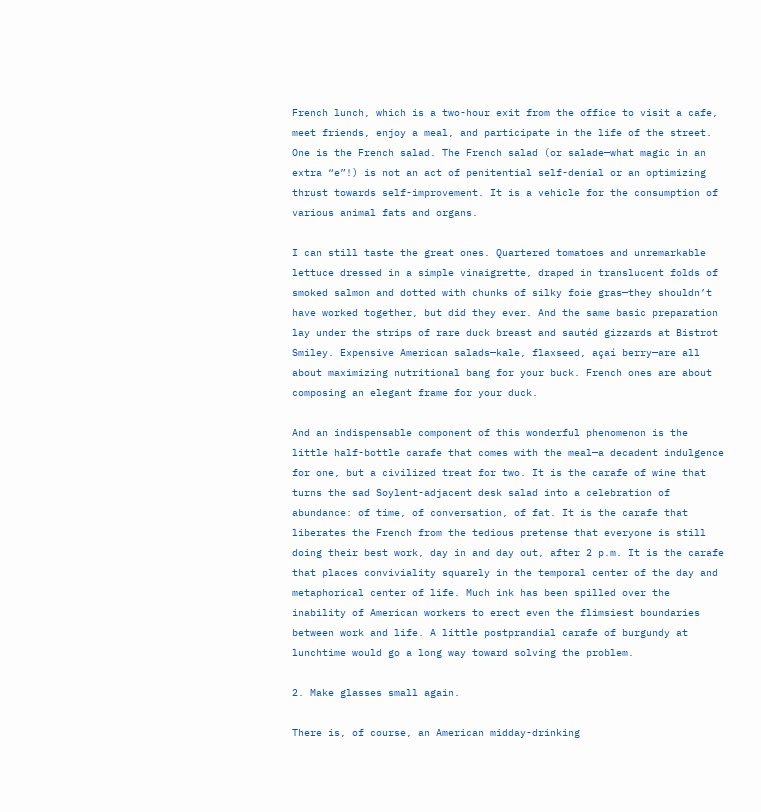French lunch, which is a two-hour exit from the office to visit a cafe, meet friends, enjoy a meal, and participate in the life of the street. One is the French salad. The French salad (or salade—what magic in an extra “e”!) is not an act of penitential self-denial or an optimizing thrust towards self-improvement. It is a vehicle for the consumption of various animal fats and organs.

I can still taste the great ones. Quartered tomatoes and unremarkable lettuce dressed in a simple vinaigrette, draped in translucent folds of smoked salmon and dotted with chunks of silky foie gras—they shouldn’t have worked together, but did they ever. And the same basic preparation lay under the strips of rare duck breast and sautéd gizzards at Bistrot Smiley. Expensive American salads—kale, flaxseed, açaí berry—are all about maximizing nutritional bang for your buck. French ones are about composing an elegant frame for your duck.

And an indispensable component of this wonderful phenomenon is the little half-bottle carafe that comes with the meal—a decadent indulgence for one, but a civilized treat for two. It is the carafe of wine that turns the sad Soylent-adjacent desk salad into a celebration of abundance: of time, of conversation, of fat. It is the carafe that liberates the French from the tedious pretense that everyone is still doing their best work, day in and day out, after 2 p.m. It is the carafe that places conviviality squarely in the temporal center of the day and metaphorical center of life. Much ink has been spilled over the inability of American workers to erect even the flimsiest boundaries between work and life. A little postprandial carafe of burgundy at lunchtime would go a long way toward solving the problem.

2. Make glasses small again.

There is, of course, an American midday-drinking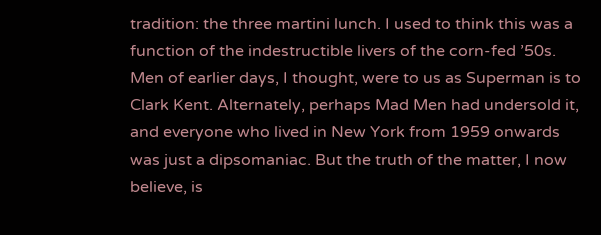tradition: the three martini lunch. I used to think this was a function of the indestructible livers of the corn-fed ’50s. Men of earlier days, I thought, were to us as Superman is to Clark Kent. Alternately, perhaps Mad Men had undersold it, and everyone who lived in New York from 1959 onwards was just a dipsomaniac. But the truth of the matter, I now believe, is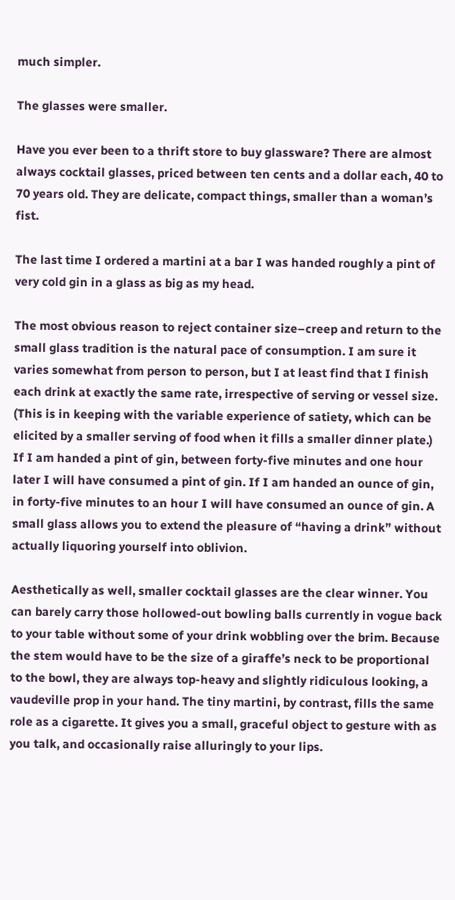much simpler.

The glasses were smaller.

Have you ever been to a thrift store to buy glassware? There are almost always cocktail glasses, priced between ten cents and a dollar each, 40 to 70 years old. They are delicate, compact things, smaller than a woman’s fist.

The last time I ordered a martini at a bar I was handed roughly a pint of very cold gin in a glass as big as my head.

The most obvious reason to reject container size–creep and return to the small glass tradition is the natural pace of consumption. I am sure it varies somewhat from person to person, but I at least find that I finish each drink at exactly the same rate, irrespective of serving or vessel size. (This is in keeping with the variable experience of satiety, which can be elicited by a smaller serving of food when it fills a smaller dinner plate.) If I am handed a pint of gin, between forty-five minutes and one hour later I will have consumed a pint of gin. If I am handed an ounce of gin, in forty-five minutes to an hour I will have consumed an ounce of gin. A small glass allows you to extend the pleasure of “having a drink” without actually liquoring yourself into oblivion.

Aesthetically as well, smaller cocktail glasses are the clear winner. You can barely carry those hollowed-out bowling balls currently in vogue back to your table without some of your drink wobbling over the brim. Because the stem would have to be the size of a giraffe’s neck to be proportional to the bowl, they are always top-heavy and slightly ridiculous looking, a vaudeville prop in your hand. The tiny martini, by contrast, fills the same role as a cigarette. It gives you a small, graceful object to gesture with as you talk, and occasionally raise alluringly to your lips.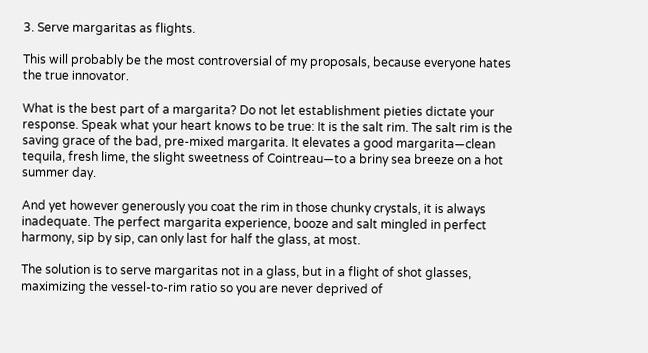3. Serve margaritas as flights.

This will probably be the most controversial of my proposals, because everyone hates the true innovator.

What is the best part of a margarita? Do not let establishment pieties dictate your response. Speak what your heart knows to be true: It is the salt rim. The salt rim is the saving grace of the bad, pre-mixed margarita. It elevates a good margarita—clean tequila, fresh lime, the slight sweetness of Cointreau—to a briny sea breeze on a hot summer day.

And yet however generously you coat the rim in those chunky crystals, it is always inadequate. The perfect margarita experience, booze and salt mingled in perfect harmony, sip by sip, can only last for half the glass, at most.

The solution is to serve margaritas not in a glass, but in a flight of shot glasses, maximizing the vessel-to-rim ratio so you are never deprived of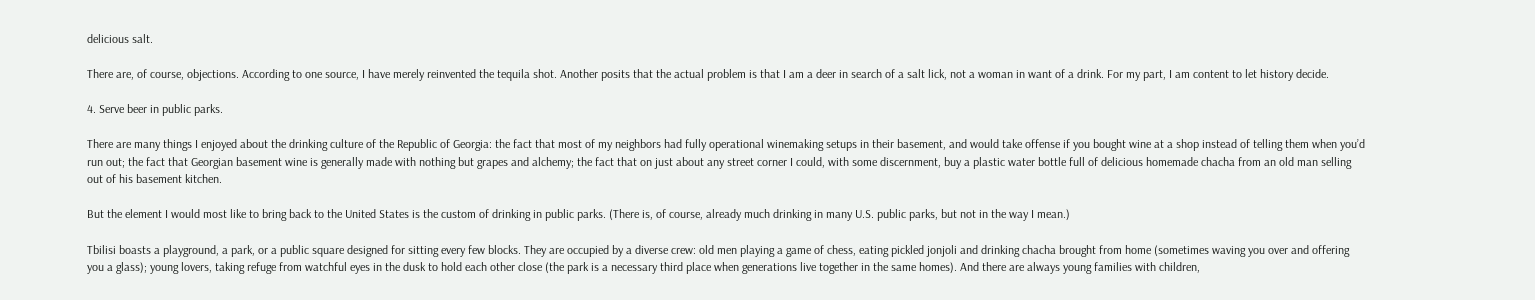delicious salt.

There are, of course, objections. According to one source, I have merely reinvented the tequila shot. Another posits that the actual problem is that I am a deer in search of a salt lick, not a woman in want of a drink. For my part, I am content to let history decide.

4. Serve beer in public parks.

There are many things I enjoyed about the drinking culture of the Republic of Georgia: the fact that most of my neighbors had fully operational winemaking setups in their basement, and would take offense if you bought wine at a shop instead of telling them when you’d run out; the fact that Georgian basement wine is generally made with nothing but grapes and alchemy; the fact that on just about any street corner I could, with some discernment, buy a plastic water bottle full of delicious homemade chacha from an old man selling out of his basement kitchen.

But the element I would most like to bring back to the United States is the custom of drinking in public parks. (There is, of course, already much drinking in many U.S. public parks, but not in the way I mean.)

Tbilisi boasts a playground, a park, or a public square designed for sitting every few blocks. They are occupied by a diverse crew: old men playing a game of chess, eating pickled jonjoli and drinking chacha brought from home (sometimes waving you over and offering you a glass); young lovers, taking refuge from watchful eyes in the dusk to hold each other close (the park is a necessary third place when generations live together in the same homes). And there are always young families with children,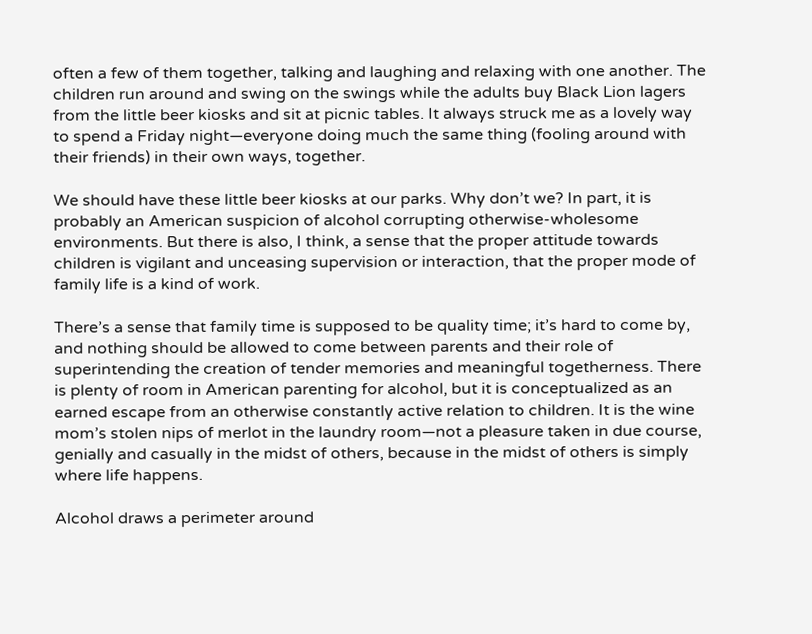often a few of them together, talking and laughing and relaxing with one another. The children run around and swing on the swings while the adults buy Black Lion lagers from the little beer kiosks and sit at picnic tables. It always struck me as a lovely way to spend a Friday night—everyone doing much the same thing (fooling around with their friends) in their own ways, together.

We should have these little beer kiosks at our parks. Why don’t we? In part, it is probably an American suspicion of alcohol corrupting otherwise-wholesome environments. But there is also, I think, a sense that the proper attitude towards children is vigilant and unceasing supervision or interaction, that the proper mode of family life is a kind of work.

There’s a sense that family time is supposed to be quality time; it’s hard to come by, and nothing should be allowed to come between parents and their role of superintending the creation of tender memories and meaningful togetherness. There is plenty of room in American parenting for alcohol, but it is conceptualized as an earned escape from an otherwise constantly active relation to children. It is the wine mom’s stolen nips of merlot in the laundry room—not a pleasure taken in due course, genially and casually in the midst of others, because in the midst of others is simply where life happens.

Alcohol draws a perimeter around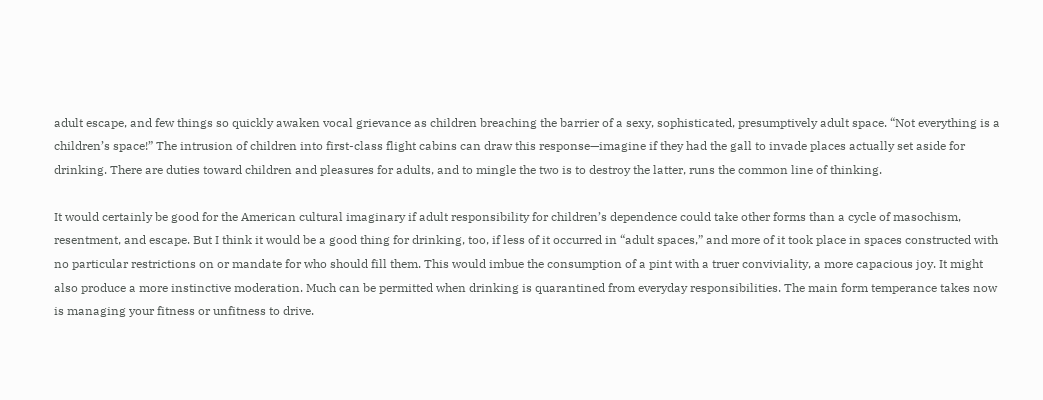adult escape, and few things so quickly awaken vocal grievance as children breaching the barrier of a sexy, sophisticated, presumptively adult space. “Not everything is a children’s space!” The intrusion of children into first-class flight cabins can draw this response—imagine if they had the gall to invade places actually set aside for drinking. There are duties toward children and pleasures for adults, and to mingle the two is to destroy the latter, runs the common line of thinking.

It would certainly be good for the American cultural imaginary if adult responsibility for children’s dependence could take other forms than a cycle of masochism, resentment, and escape. But I think it would be a good thing for drinking, too, if less of it occurred in “adult spaces,” and more of it took place in spaces constructed with no particular restrictions on or mandate for who should fill them. This would imbue the consumption of a pint with a truer conviviality, a more capacious joy. It might also produce a more instinctive moderation. Much can be permitted when drinking is quarantined from everyday responsibilities. The main form temperance takes now is managing your fitness or unfitness to drive.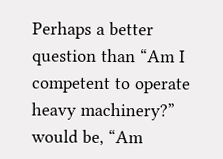Perhaps a better question than “Am I competent to operate heavy machinery?” would be, “Am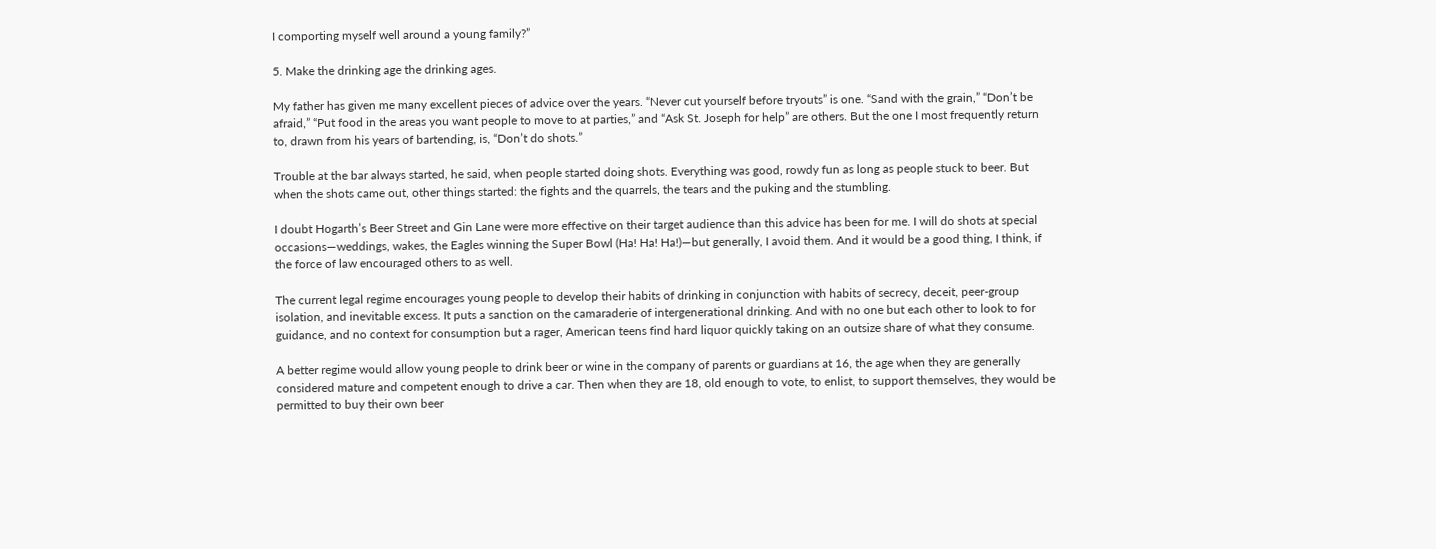I comporting myself well around a young family?”

5. Make the drinking age the drinking ages.

My father has given me many excellent pieces of advice over the years. “Never cut yourself before tryouts” is one. “Sand with the grain,” “Don’t be afraid,” “Put food in the areas you want people to move to at parties,” and “Ask St. Joseph for help” are others. But the one I most frequently return to, drawn from his years of bartending, is, “Don’t do shots.”

Trouble at the bar always started, he said, when people started doing shots. Everything was good, rowdy fun as long as people stuck to beer. But when the shots came out, other things started: the fights and the quarrels, the tears and the puking and the stumbling.

I doubt Hogarth’s Beer Street and Gin Lane were more effective on their target audience than this advice has been for me. I will do shots at special occasions—weddings, wakes, the Eagles winning the Super Bowl (Ha! Ha! Ha!)—but generally, I avoid them. And it would be a good thing, I think, if the force of law encouraged others to as well.

The current legal regime encourages young people to develop their habits of drinking in conjunction with habits of secrecy, deceit, peer-group isolation, and inevitable excess. It puts a sanction on the camaraderie of intergenerational drinking. And with no one but each other to look to for guidance, and no context for consumption but a rager, American teens find hard liquor quickly taking on an outsize share of what they consume.

A better regime would allow young people to drink beer or wine in the company of parents or guardians at 16, the age when they are generally considered mature and competent enough to drive a car. Then when they are 18, old enough to vote, to enlist, to support themselves, they would be permitted to buy their own beer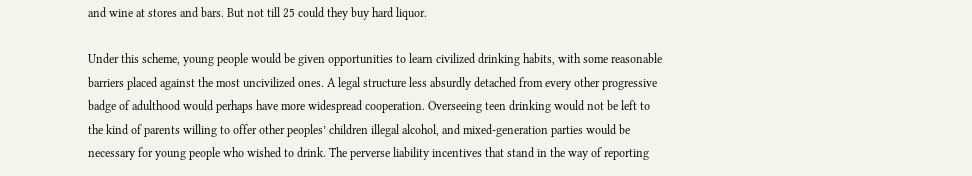and wine at stores and bars. But not till 25 could they buy hard liquor.

Under this scheme, young people would be given opportunities to learn civilized drinking habits, with some reasonable barriers placed against the most uncivilized ones. A legal structure less absurdly detached from every other progressive badge of adulthood would perhaps have more widespread cooperation. Overseeing teen drinking would not be left to the kind of parents willing to offer other peoples’ children illegal alcohol, and mixed-generation parties would be necessary for young people who wished to drink. The perverse liability incentives that stand in the way of reporting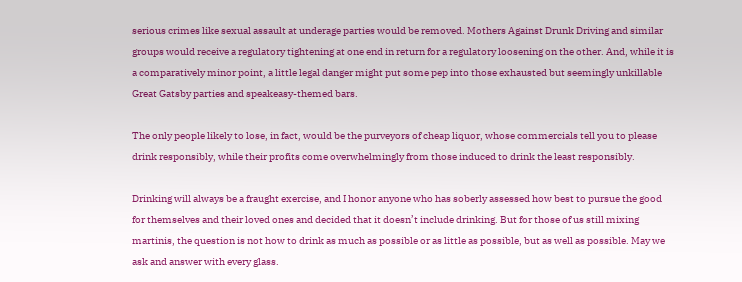serious crimes like sexual assault at underage parties would be removed. Mothers Against Drunk Driving and similar groups would receive a regulatory tightening at one end in return for a regulatory loosening on the other. And, while it is a comparatively minor point, a little legal danger might put some pep into those exhausted but seemingly unkillable Great Gatsby parties and speakeasy-themed bars.

The only people likely to lose, in fact, would be the purveyors of cheap liquor, whose commercials tell you to please drink responsibly, while their profits come overwhelmingly from those induced to drink the least responsibly.

Drinking will always be a fraught exercise, and I honor anyone who has soberly assessed how best to pursue the good for themselves and their loved ones and decided that it doesn’t include drinking. But for those of us still mixing martinis, the question is not how to drink as much as possible or as little as possible, but as well as possible. May we ask and answer with every glass.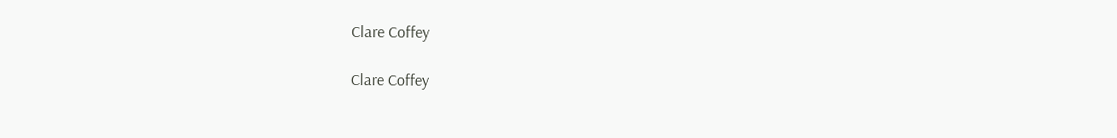Clare Coffey

Clare Coffey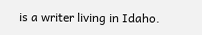is a writer living in Idaho.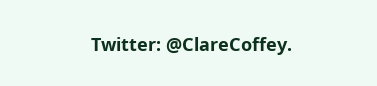Twitter: @ClareCoffey.